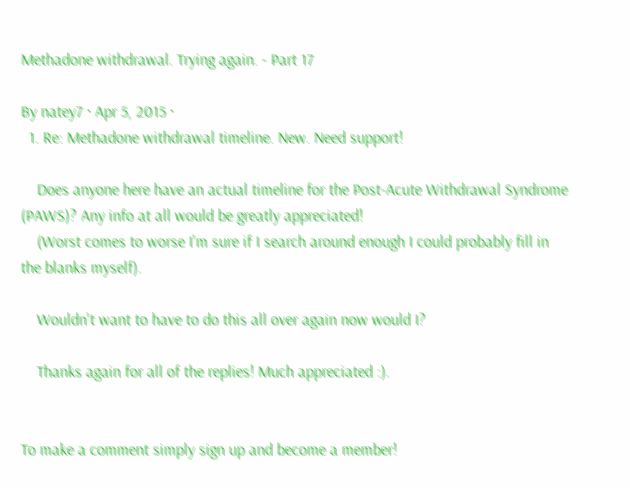Methadone withdrawal. Trying again. - Part 17

By natey7 · Apr 5, 2015 ·
  1. Re: Methadone withdrawal timeline. New. Need support!

    Does anyone here have an actual timeline for the Post-Acute Withdrawal Syndrome (PAWS)? Any info at all would be greatly appreciated!
    (Worst comes to worse I'm sure if I search around enough I could probably fill in the blanks myself).

    Wouldn't want to have to do this all over again now would I?

    Thanks again for all of the replies! Much appreciated :).


To make a comment simply sign up and become a member!